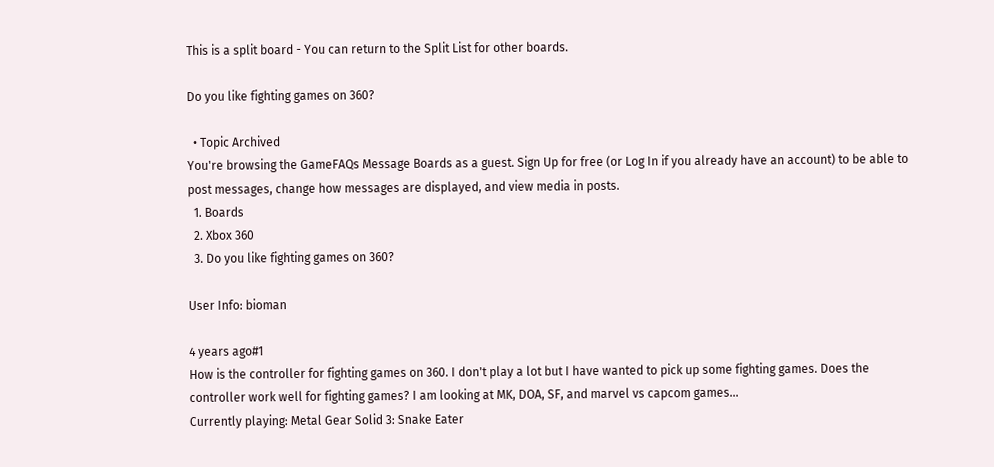This is a split board - You can return to the Split List for other boards.

Do you like fighting games on 360?

  • Topic Archived
You're browsing the GameFAQs Message Boards as a guest. Sign Up for free (or Log In if you already have an account) to be able to post messages, change how messages are displayed, and view media in posts.
  1. Boards
  2. Xbox 360
  3. Do you like fighting games on 360?

User Info: bioman

4 years ago#1
How is the controller for fighting games on 360. I don't play a lot but I have wanted to pick up some fighting games. Does the controller work well for fighting games? I am looking at MK, DOA, SF, and marvel vs capcom games...
Currently playing: Metal Gear Solid 3: Snake Eater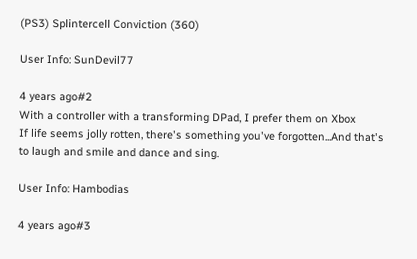(PS3) Splintercell Conviction (360)

User Info: SunDevil77

4 years ago#2
With a controller with a transforming DPad, I prefer them on Xbox
If life seems jolly rotten, there's something you've forgotten...And that's to laugh and smile and dance and sing.

User Info: Hambodias

4 years ago#3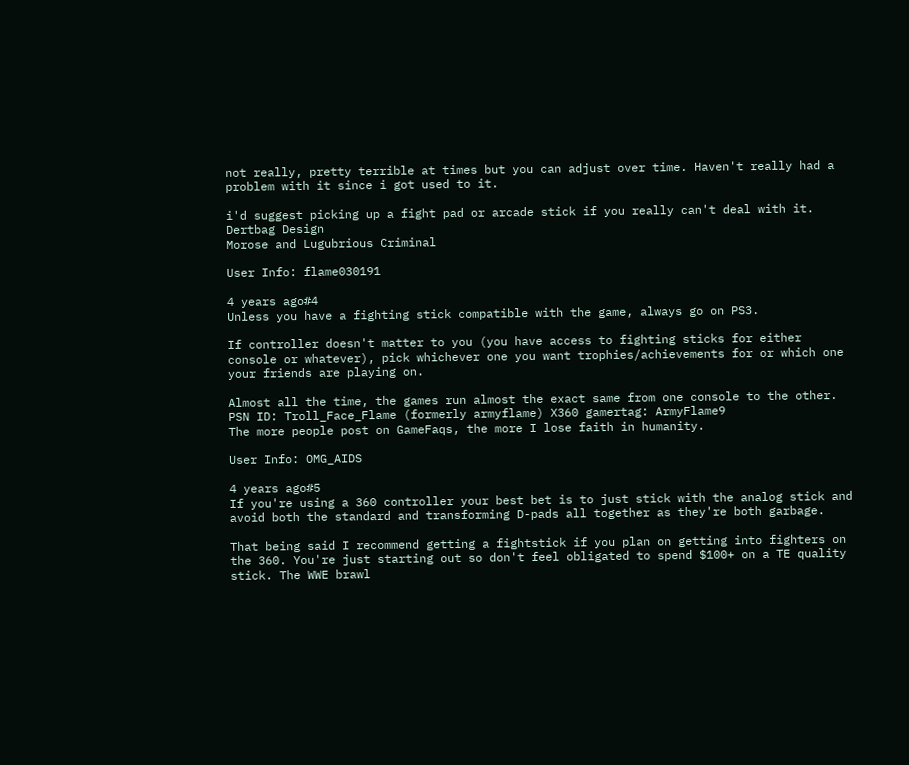not really, pretty terrible at times but you can adjust over time. Haven't really had a problem with it since i got used to it.

i'd suggest picking up a fight pad or arcade stick if you really can't deal with it.
Dertbag Design
Morose and Lugubrious Criminal

User Info: flame030191

4 years ago#4
Unless you have a fighting stick compatible with the game, always go on PS3.

If controller doesn't matter to you (you have access to fighting sticks for either console or whatever), pick whichever one you want trophies/achievements for or which one your friends are playing on.

Almost all the time, the games run almost the exact same from one console to the other.
PSN ID: Troll_Face_Flame (formerly armyflame) X360 gamertag: ArmyFlame9
The more people post on GameFaqs, the more I lose faith in humanity.

User Info: OMG_AIDS

4 years ago#5
If you're using a 360 controller your best bet is to just stick with the analog stick and avoid both the standard and transforming D-pads all together as they're both garbage.

That being said I recommend getting a fightstick if you plan on getting into fighters on the 360. You're just starting out so don't feel obligated to spend $100+ on a TE quality stick. The WWE brawl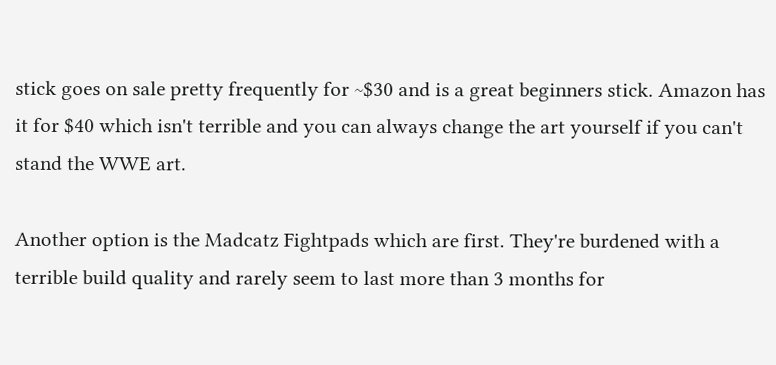stick goes on sale pretty frequently for ~$30 and is a great beginners stick. Amazon has it for $40 which isn't terrible and you can always change the art yourself if you can't stand the WWE art.

Another option is the Madcatz Fightpads which are first. They're burdened with a terrible build quality and rarely seem to last more than 3 months for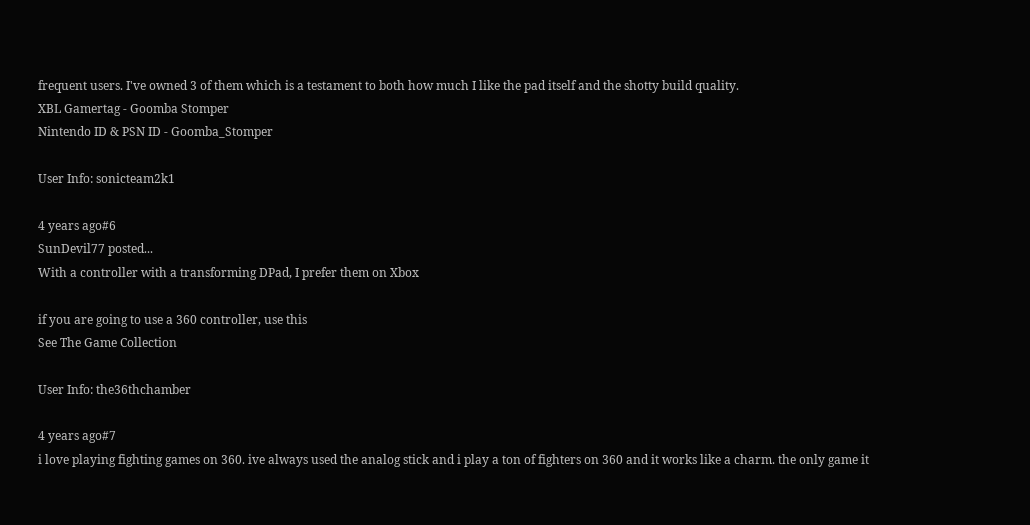frequent users. I've owned 3 of them which is a testament to both how much I like the pad itself and the shotty build quality.
XBL Gamertag - Goomba Stomper
Nintendo ID & PSN ID - Goomba_Stomper

User Info: sonicteam2k1

4 years ago#6
SunDevil77 posted...
With a controller with a transforming DPad, I prefer them on Xbox

if you are going to use a 360 controller, use this
See The Game Collection

User Info: the36thchamber

4 years ago#7
i love playing fighting games on 360. ive always used the analog stick and i play a ton of fighters on 360 and it works like a charm. the only game it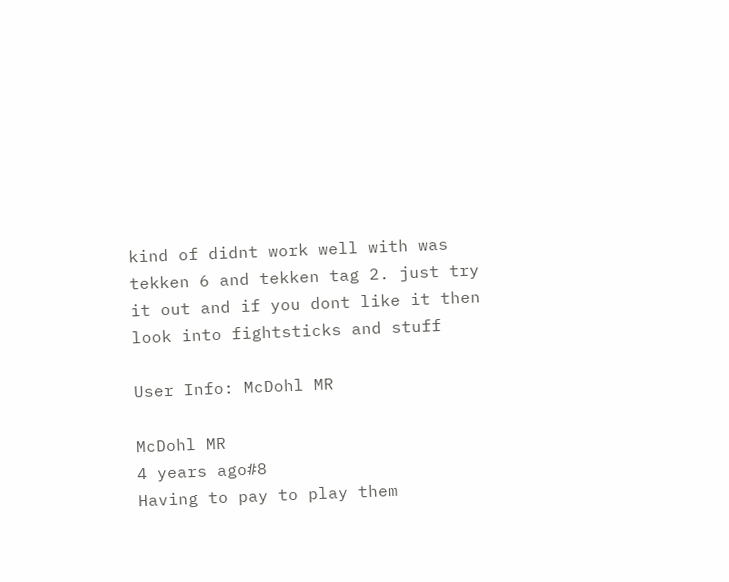kind of didnt work well with was tekken 6 and tekken tag 2. just try it out and if you dont like it then look into fightsticks and stuff

User Info: McDohl MR

McDohl MR
4 years ago#8
Having to pay to play them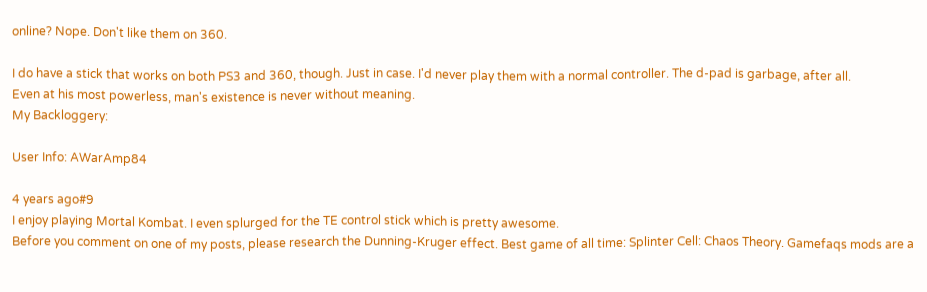online? Nope. Don't like them on 360.

I do have a stick that works on both PS3 and 360, though. Just in case. I'd never play them with a normal controller. The d-pad is garbage, after all.
Even at his most powerless, man's existence is never without meaning.
My Backloggery:

User Info: AWarAmp84

4 years ago#9
I enjoy playing Mortal Kombat. I even splurged for the TE control stick which is pretty awesome.
Before you comment on one of my posts, please research the Dunning-Kruger effect. Best game of all time: Splinter Cell: Chaos Theory. Gamefaqs mods are a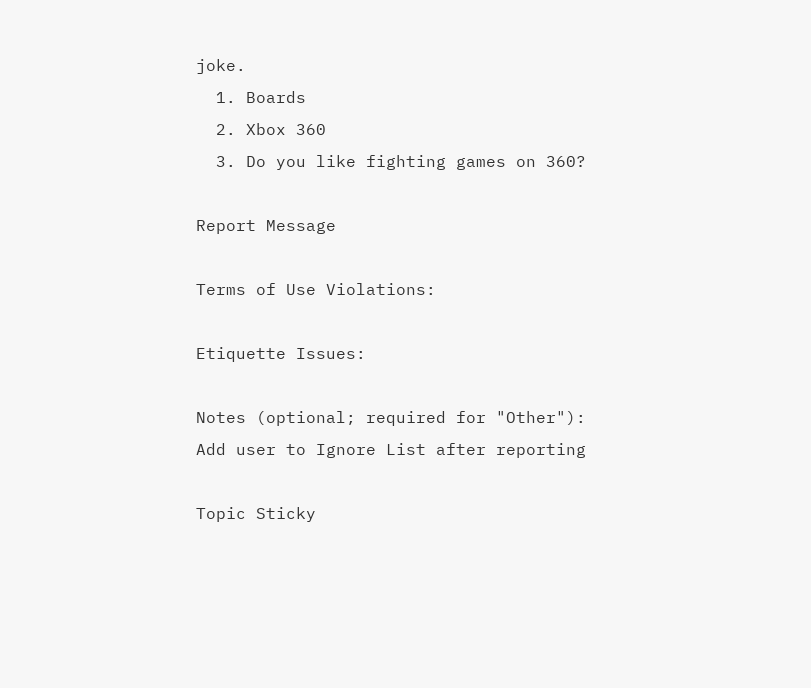joke.
  1. Boards
  2. Xbox 360
  3. Do you like fighting games on 360?

Report Message

Terms of Use Violations:

Etiquette Issues:

Notes (optional; required for "Other"):
Add user to Ignore List after reporting

Topic Sticky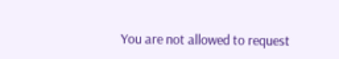You are not allowed to request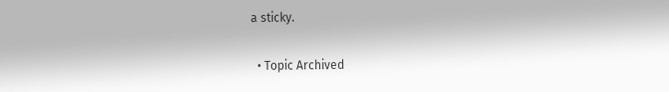a sticky.

  • Topic Archived